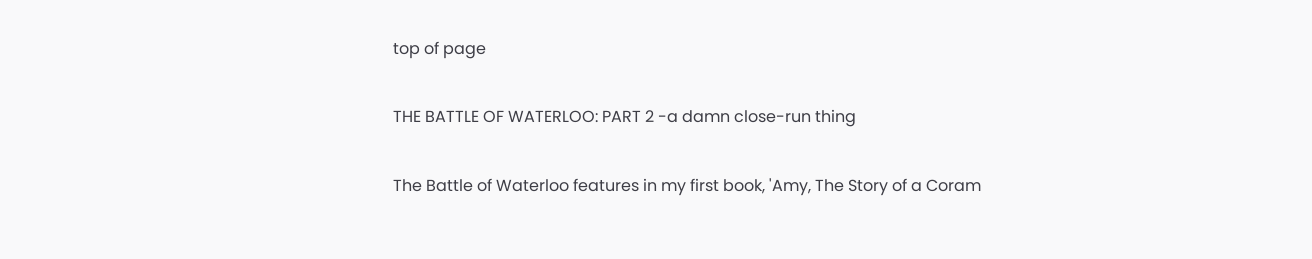top of page

THE BATTLE OF WATERLOO: PART 2 -a damn close-run thing

The Battle of Waterloo features in my first book, 'Amy, The Story of a Coram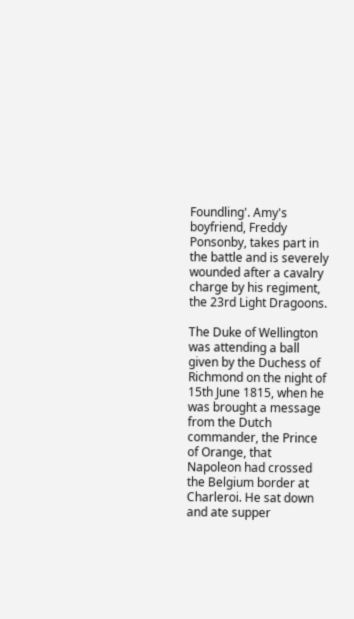Foundling'. Amy's boyfriend, Freddy Ponsonby, takes part in the battle and is severely wounded after a cavalry charge by his regiment, the 23rd Light Dragoons.

The Duke of Wellington was attending a ball given by the Duchess of Richmond on the night of 15th June 1815, when he was brought a message from the Dutch commander, the Prince of Orange, that Napoleon had crossed the Belgium border at Charleroi. He sat down and ate supper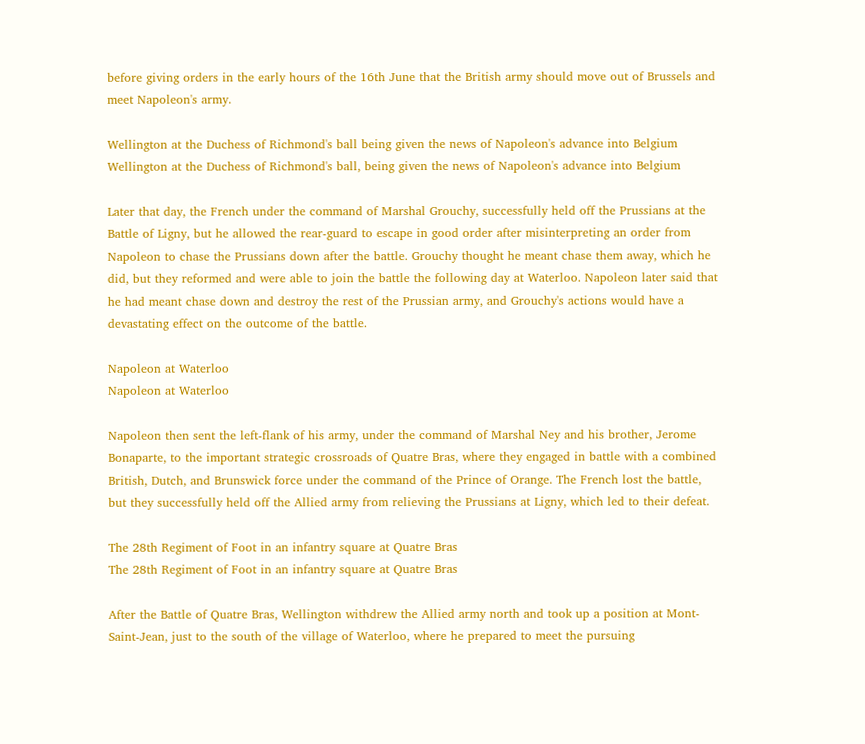before giving orders in the early hours of the 16th June that the British army should move out of Brussels and meet Napoleon's army.

Wellington at the Duchess of Richmond's ball being given the news of Napoleon's advance into Belgium
Wellington at the Duchess of Richmond's ball, being given the news of Napoleon's advance into Belgium

Later that day, the French under the command of Marshal Grouchy, successfully held off the Prussians at the Battle of Ligny, but he allowed the rear-guard to escape in good order after misinterpreting an order from Napoleon to chase the Prussians down after the battle. Grouchy thought he meant chase them away, which he did, but they reformed and were able to join the battle the following day at Waterloo. Napoleon later said that he had meant chase down and destroy the rest of the Prussian army, and Grouchy's actions would have a devastating effect on the outcome of the battle.

Napoleon at Waterloo
Napoleon at Waterloo

Napoleon then sent the left-flank of his army, under the command of Marshal Ney and his brother, Jerome Bonaparte, to the important strategic crossroads of Quatre Bras, where they engaged in battle with a combined British, Dutch, and Brunswick force under the command of the Prince of Orange. The French lost the battle, but they successfully held off the Allied army from relieving the Prussians at Ligny, which led to their defeat.

The 28th Regiment of Foot in an infantry square at Quatre Bras
The 28th Regiment of Foot in an infantry square at Quatre Bras

After the Battle of Quatre Bras, Wellington withdrew the Allied army north and took up a position at Mont-Saint-Jean, just to the south of the village of Waterloo, where he prepared to meet the pursuing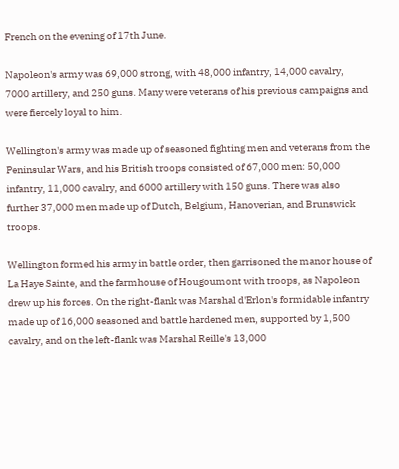French on the evening of 17th June.

Napoleon's army was 69,000 strong, with 48,000 infantry, 14,000 cavalry, 7000 artillery, and 250 guns. Many were veterans of his previous campaigns and were fiercely loyal to him.

Wellington's army was made up of seasoned fighting men and veterans from the Peninsular Wars, and his British troops consisted of 67,000 men: 50,000 infantry, 11,000 cavalry, and 6000 artillery with 150 guns. There was also further 37,000 men made up of Dutch, Belgium, Hanoverian, and Brunswick troops.

Wellington formed his army in battle order, then garrisoned the manor house of La Haye Sainte, and the farmhouse of Hougoumont with troops, as Napoleon drew up his forces. On the right-flank was Marshal d'Erlon's formidable infantry made up of 16,000 seasoned and battle hardened men, supported by 1,500 cavalry, and on the left-flank was Marshal Reille's 13,000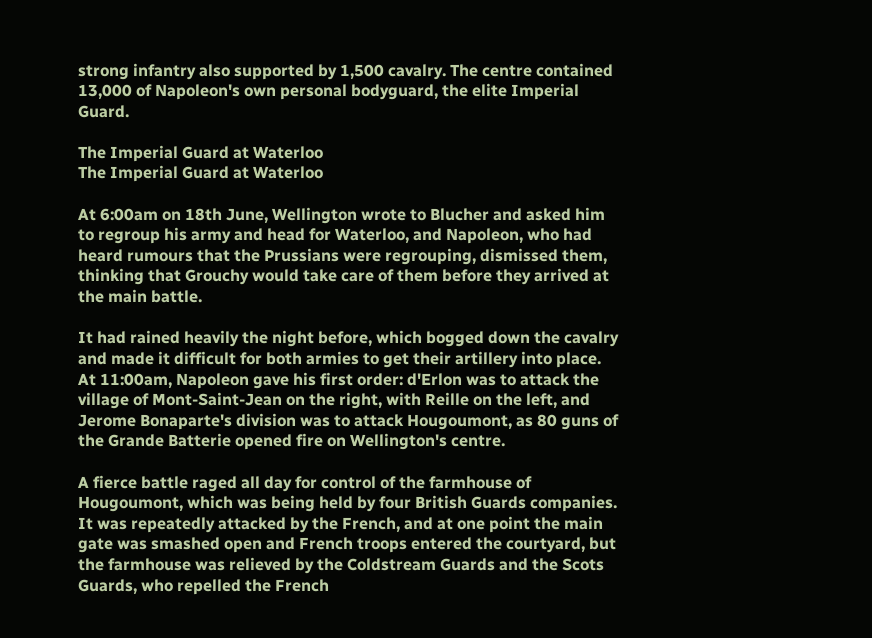strong infantry also supported by 1,500 cavalry. The centre contained 13,000 of Napoleon's own personal bodyguard, the elite Imperial Guard.

The Imperial Guard at Waterloo
The Imperial Guard at Waterloo

At 6:00am on 18th June, Wellington wrote to Blucher and asked him to regroup his army and head for Waterloo, and Napoleon, who had heard rumours that the Prussians were regrouping, dismissed them, thinking that Grouchy would take care of them before they arrived at the main battle.

It had rained heavily the night before, which bogged down the cavalry and made it difficult for both armies to get their artillery into place. At 11:00am, Napoleon gave his first order: d'Erlon was to attack the village of Mont-Saint-Jean on the right, with Reille on the left, and Jerome Bonaparte's division was to attack Hougoumont, as 80 guns of the Grande Batterie opened fire on Wellington's centre.

A fierce battle raged all day for control of the farmhouse of Hougoumont, which was being held by four British Guards companies. It was repeatedly attacked by the French, and at one point the main gate was smashed open and French troops entered the courtyard, but the farmhouse was relieved by the Coldstream Guards and the Scots Guards, who repelled the French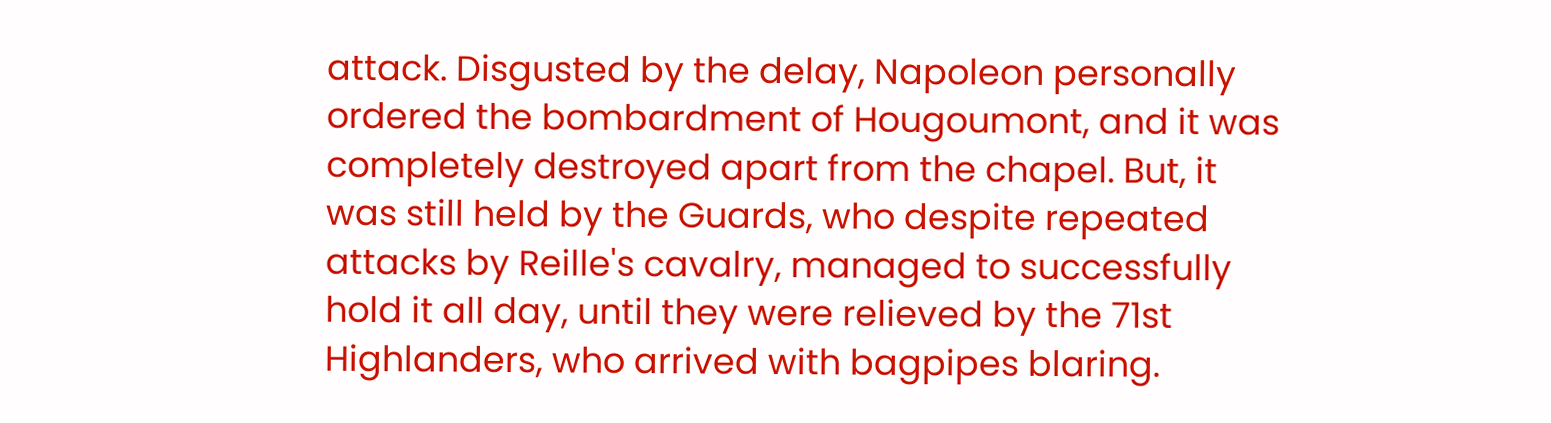attack. Disgusted by the delay, Napoleon personally ordered the bombardment of Hougoumont, and it was completely destroyed apart from the chapel. But, it was still held by the Guards, who despite repeated attacks by Reille's cavalry, managed to successfully hold it all day, until they were relieved by the 71st Highlanders, who arrived with bagpipes blaring.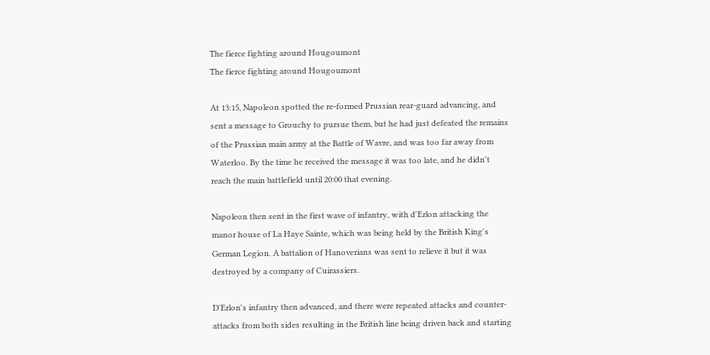The fierce fighting around Hougoumont
The fierce fighting around Hougoumont

At 13:15, Napoleon spotted the re-formed Prussian rear-guard advancing, and sent a message to Grouchy to pursue them, but he had just defeated the remains of the Prussian main army at the Battle of Wavre, and was too far away from Waterloo. By the time he received the message it was too late, and he didn't reach the main battlefield until 20:00 that evening.

Napoleon then sent in the first wave of infantry, with d'Erlon attacking the manor house of La Haye Sainte, which was being held by the British King's German Legion. A battalion of Hanoverians was sent to relieve it but it was destroyed by a company of Cuirassiers.

D'Erlon's infantry then advanced, and there were repeated attacks and counter-attacks from both sides resulting in the British line being driven back and starting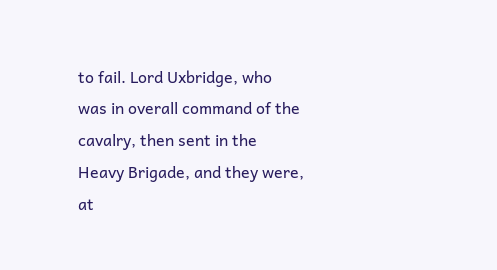to fail. Lord Uxbridge, who was in overall command of the cavalry, then sent in the Heavy Brigade, and they were, at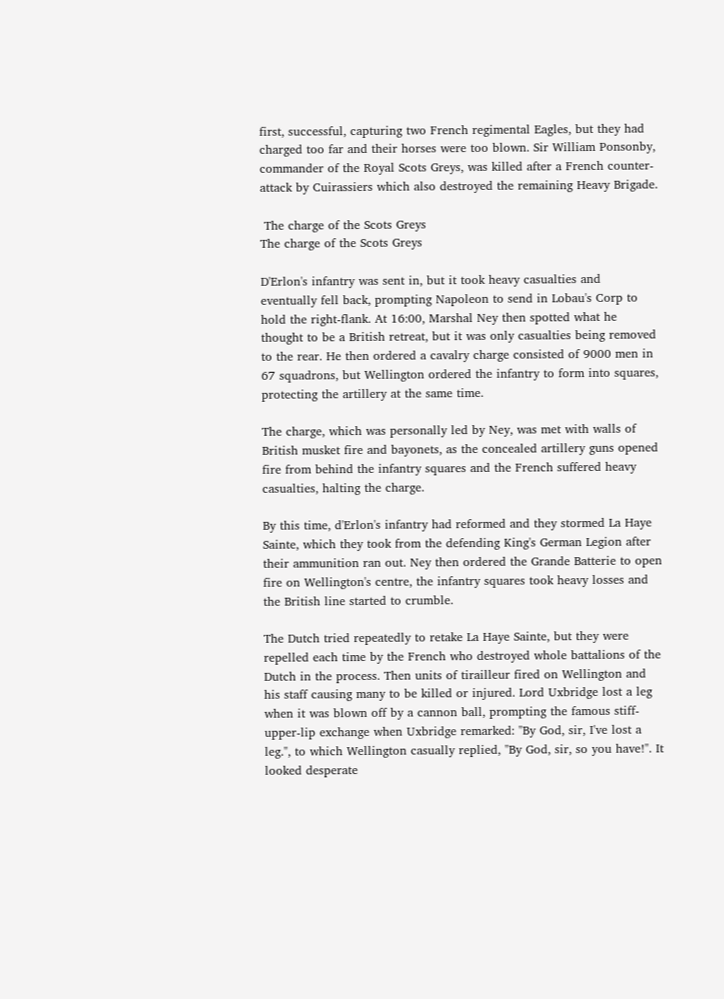first, successful, capturing two French regimental Eagles, but they had charged too far and their horses were too blown. Sir William Ponsonby, commander of the Royal Scots Greys, was killed after a French counter-attack by Cuirassiers which also destroyed the remaining Heavy Brigade.

 The charge of the Scots Greys
The charge of the Scots Greys

D'Erlon's infantry was sent in, but it took heavy casualties and eventually fell back, prompting Napoleon to send in Lobau's Corp to hold the right-flank. At 16:00, Marshal Ney then spotted what he thought to be a British retreat, but it was only casualties being removed to the rear. He then ordered a cavalry charge consisted of 9000 men in 67 squadrons, but Wellington ordered the infantry to form into squares, protecting the artillery at the same time.

The charge, which was personally led by Ney, was met with walls of British musket fire and bayonets, as the concealed artillery guns opened fire from behind the infantry squares and the French suffered heavy casualties, halting the charge.

By this time, d'Erlon's infantry had reformed and they stormed La Haye Sainte, which they took from the defending King's German Legion after their ammunition ran out. Ney then ordered the Grande Batterie to open fire on Wellington's centre, the infantry squares took heavy losses and the British line started to crumble.

The Dutch tried repeatedly to retake La Haye Sainte, but they were repelled each time by the French who destroyed whole battalions of the Dutch in the process. Then units of tirailleur fired on Wellington and his staff causing many to be killed or injured. Lord Uxbridge lost a leg when it was blown off by a cannon ball, prompting the famous stiff-upper-lip exchange when Uxbridge remarked: "By God, sir, I've lost a leg.", to which Wellington casually replied, "By God, sir, so you have!". It looked desperate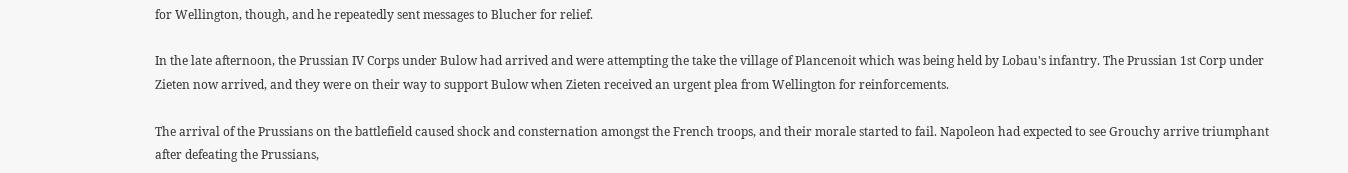for Wellington, though, and he repeatedly sent messages to Blucher for relief.

In the late afternoon, the Prussian IV Corps under Bulow had arrived and were attempting the take the village of Plancenoit which was being held by Lobau's infantry. The Prussian 1st Corp under Zieten now arrived, and they were on their way to support Bulow when Zieten received an urgent plea from Wellington for reinforcements.

The arrival of the Prussians on the battlefield caused shock and consternation amongst the French troops, and their morale started to fail. Napoleon had expected to see Grouchy arrive triumphant after defeating the Prussians,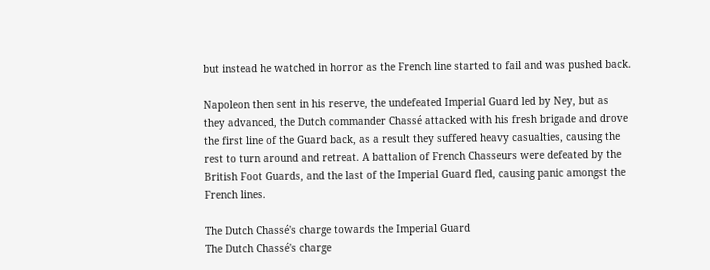but instead he watched in horror as the French line started to fail and was pushed back.

Napoleon then sent in his reserve, the undefeated Imperial Guard led by Ney, but as they advanced, the Dutch commander Chassé attacked with his fresh brigade and drove the first line of the Guard back, as a result they suffered heavy casualties, causing the rest to turn around and retreat. A battalion of French Chasseurs were defeated by the British Foot Guards, and the last of the Imperial Guard fled, causing panic amongst the French lines.

The Dutch Chassé's charge towards the Imperial Guard
The Dutch Chassé's charge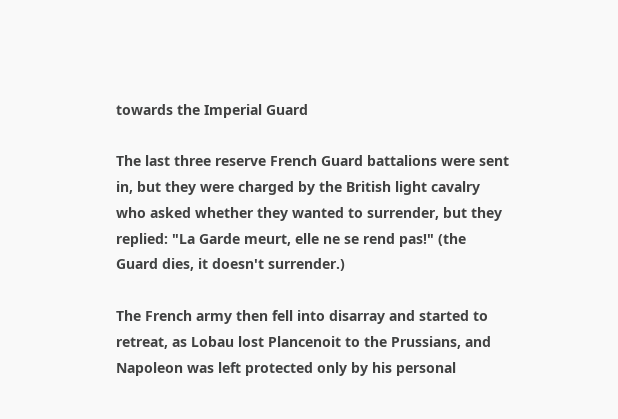towards the Imperial Guard

The last three reserve French Guard battalions were sent in, but they were charged by the British light cavalry who asked whether they wanted to surrender, but they replied: "La Garde meurt, elle ne se rend pas!" (the Guard dies, it doesn't surrender.)

The French army then fell into disarray and started to retreat, as Lobau lost Plancenoit to the Prussians, and Napoleon was left protected only by his personal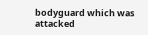bodyguard which was attacked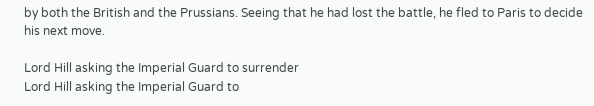by both the British and the Prussians. Seeing that he had lost the battle, he fled to Paris to decide his next move.

Lord Hill asking the Imperial Guard to surrender
Lord Hill asking the Imperial Guard to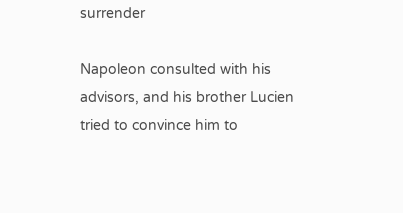surrender

Napoleon consulted with his advisors, and his brother Lucien tried to convince him to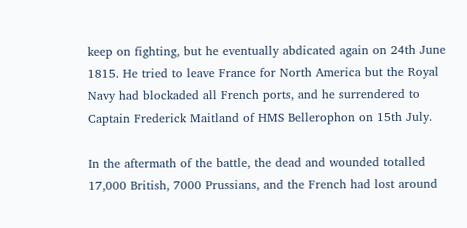keep on fighting, but he eventually abdicated again on 24th June 1815. He tried to leave France for North America but the Royal Navy had blockaded all French ports, and he surrendered to Captain Frederick Maitland of HMS Bellerophon on 15th July.

In the aftermath of the battle, the dead and wounded totalled 17,000 British, 7000 Prussians, and the French had lost around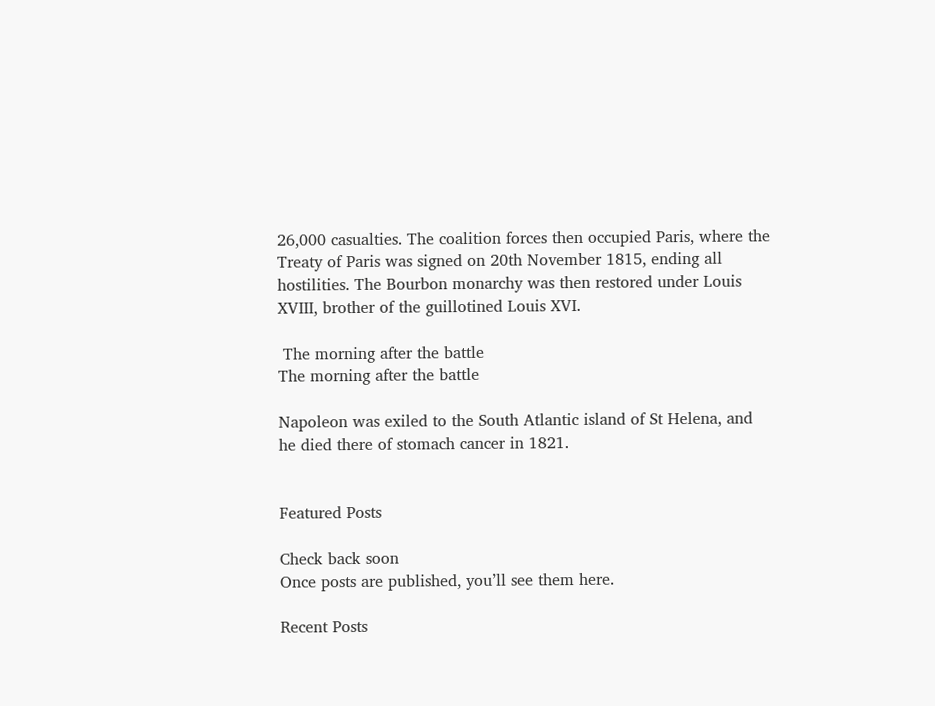26,000 casualties. The coalition forces then occupied Paris, where the Treaty of Paris was signed on 20th November 1815, ending all hostilities. The Bourbon monarchy was then restored under Louis XVIII, brother of the guillotined Louis XVI.

 The morning after the battle
The morning after the battle

Napoleon was exiled to the South Atlantic island of St Helena, and he died there of stomach cancer in 1821.


Featured Posts

Check back soon
Once posts are published, you’ll see them here.

Recent Posts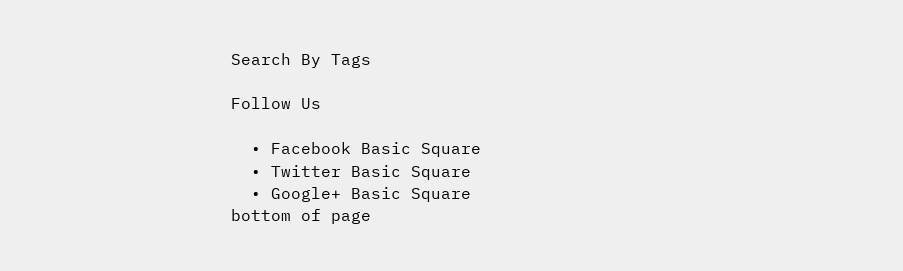Search By Tags

Follow Us

  • Facebook Basic Square
  • Twitter Basic Square
  • Google+ Basic Square
bottom of page